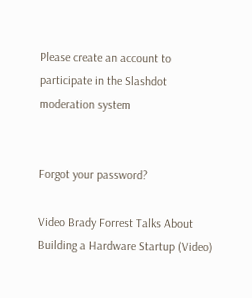Please create an account to participate in the Slashdot moderation system


Forgot your password?

Video Brady Forrest Talks About Building a Hardware Startup (Video)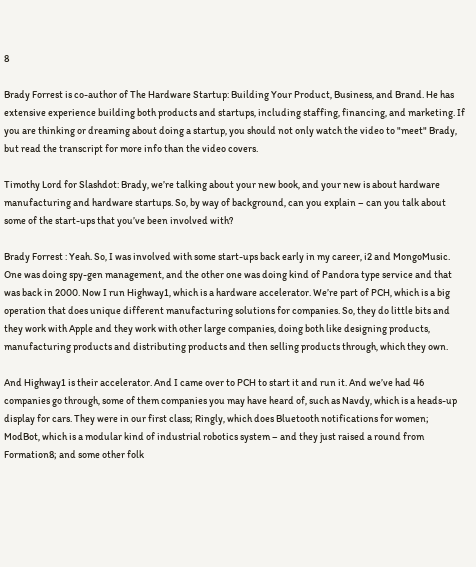8

Brady Forrest is co-author of The Hardware Startup: Building Your Product, Business, and Brand. He has extensive experience building both products and startups, including staffing, financing, and marketing. If you are thinking or dreaming about doing a startup, you should not only watch the video to "meet" Brady, but read the transcript for more info than the video covers.

Timothy Lord for Slashdot: Brady, we’re talking about your new book, and your new is about hardware manufacturing and hardware startups. So, by way of background, can you explain – can you talk about some of the start-ups that you’ve been involved with?

Brady Forrest : Yeah. So, I was involved with some start-ups back early in my career, i2 and MongoMusic. One was doing spy-gen management, and the other one was doing kind of Pandora type service and that was back in 2000. Now I run Highway1, which is a hardware accelerator. We’re part of PCH, which is a big operation that does unique different manufacturing solutions for companies. So, they do little bits and they work with Apple and they work with other large companies, doing both like designing products, manufacturing products and distributing products and then selling products through, which they own.

And Highway1 is their accelerator. And I came over to PCH to start it and run it. And we’ve had 46 companies go through, some of them companies you may have heard of, such as Navdy, which is a heads-up display for cars. They were in our first class; Ringly, which does Bluetooth notifications for women; ModBot, which is a modular kind of industrial robotics system – and they just raised a round from Formation8; and some other folk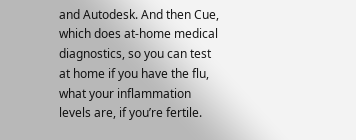and Autodesk. And then Cue, which does at-home medical diagnostics, so you can test at home if you have the flu, what your inflammation levels are, if you’re fertile.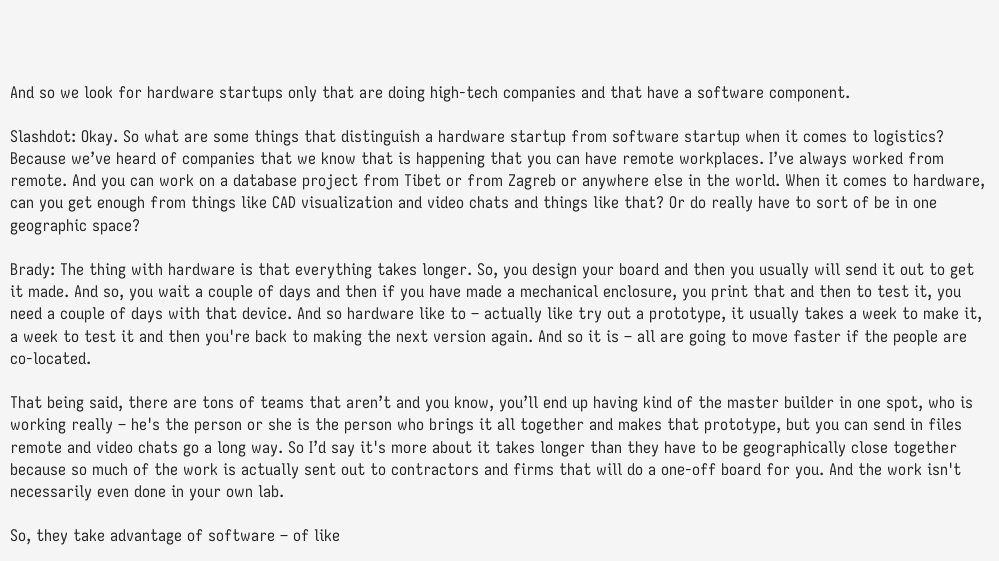And so we look for hardware startups only that are doing high-tech companies and that have a software component.

Slashdot: Okay. So what are some things that distinguish a hardware startup from software startup when it comes to logistics? Because we’ve heard of companies that we know that is happening that you can have remote workplaces. I’ve always worked from remote. And you can work on a database project from Tibet or from Zagreb or anywhere else in the world. When it comes to hardware, can you get enough from things like CAD visualization and video chats and things like that? Or do really have to sort of be in one geographic space?

Brady: The thing with hardware is that everything takes longer. So, you design your board and then you usually will send it out to get it made. And so, you wait a couple of days and then if you have made a mechanical enclosure, you print that and then to test it, you need a couple of days with that device. And so hardware like to – actually like try out a prototype, it usually takes a week to make it, a week to test it and then you're back to making the next version again. And so it is – all are going to move faster if the people are co-located.

That being said, there are tons of teams that aren’t and you know, you’ll end up having kind of the master builder in one spot, who is working really – he's the person or she is the person who brings it all together and makes that prototype, but you can send in files remote and video chats go a long way. So I’d say it's more about it takes longer than they have to be geographically close together because so much of the work is actually sent out to contractors and firms that will do a one-off board for you. And the work isn't necessarily even done in your own lab.

So, they take advantage of software – of like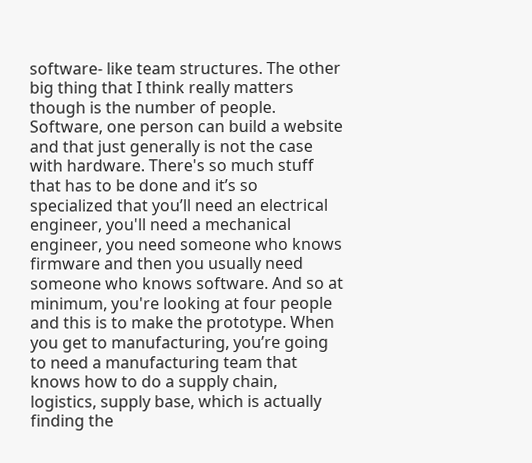software- like team structures. The other big thing that I think really matters though is the number of people. Software, one person can build a website and that just generally is not the case with hardware. There's so much stuff that has to be done and it’s so specialized that you’ll need an electrical engineer, you'll need a mechanical engineer, you need someone who knows firmware and then you usually need someone who knows software. And so at minimum, you're looking at four people and this is to make the prototype. When you get to manufacturing, you’re going to need a manufacturing team that knows how to do a supply chain, logistics, supply base, which is actually finding the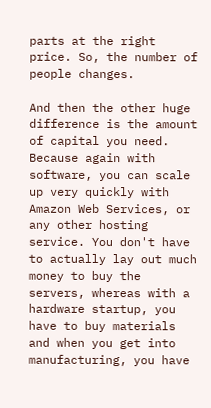parts at the right price. So, the number of people changes.

And then the other huge difference is the amount of capital you need. Because again with software, you can scale up very quickly with Amazon Web Services, or any other hosting service. You don't have to actually lay out much money to buy the servers, whereas with a hardware startup, you have to buy materials and when you get into manufacturing, you have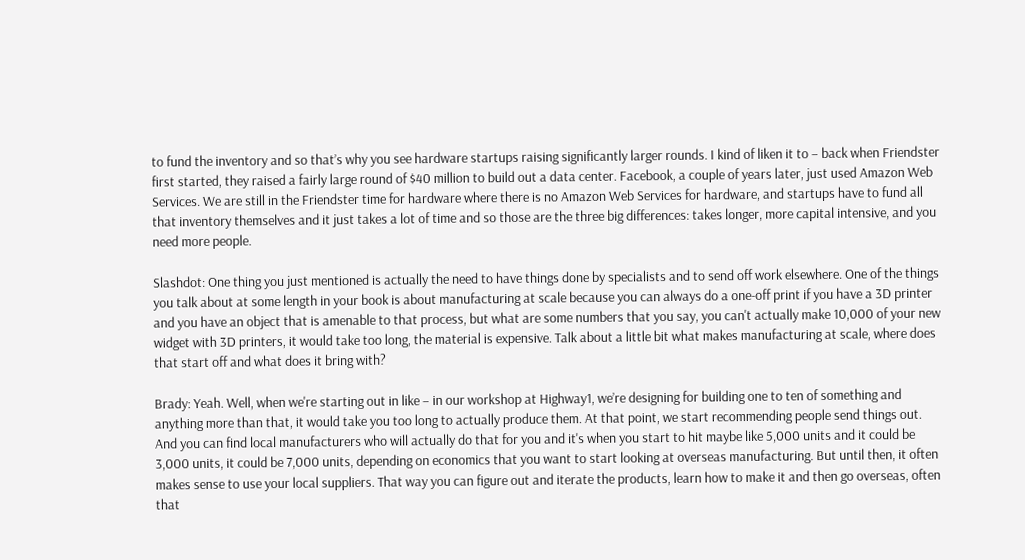to fund the inventory and so that’s why you see hardware startups raising significantly larger rounds. I kind of liken it to – back when Friendster first started, they raised a fairly large round of $40 million to build out a data center. Facebook, a couple of years later, just used Amazon Web Services. We are still in the Friendster time for hardware where there is no Amazon Web Services for hardware, and startups have to fund all that inventory themselves and it just takes a lot of time and so those are the three big differences: takes longer, more capital intensive, and you need more people.

Slashdot: One thing you just mentioned is actually the need to have things done by specialists and to send off work elsewhere. One of the things you talk about at some length in your book is about manufacturing at scale because you can always do a one-off print if you have a 3D printer and you have an object that is amenable to that process, but what are some numbers that you say, you can't actually make 10,000 of your new widget with 3D printers, it would take too long, the material is expensive. Talk about a little bit what makes manufacturing at scale, where does that start off and what does it bring with?

Brady: Yeah. Well, when we're starting out in like – in our workshop at Highway1, we’re designing for building one to ten of something and anything more than that, it would take you too long to actually produce them. At that point, we start recommending people send things out. And you can find local manufacturers who will actually do that for you and it's when you start to hit maybe like 5,000 units and it could be 3,000 units, it could be 7,000 units, depending on economics that you want to start looking at overseas manufacturing. But until then, it often makes sense to use your local suppliers. That way you can figure out and iterate the products, learn how to make it and then go overseas, often that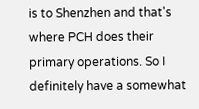is to Shenzhen and that's where PCH does their primary operations. So I definitely have a somewhat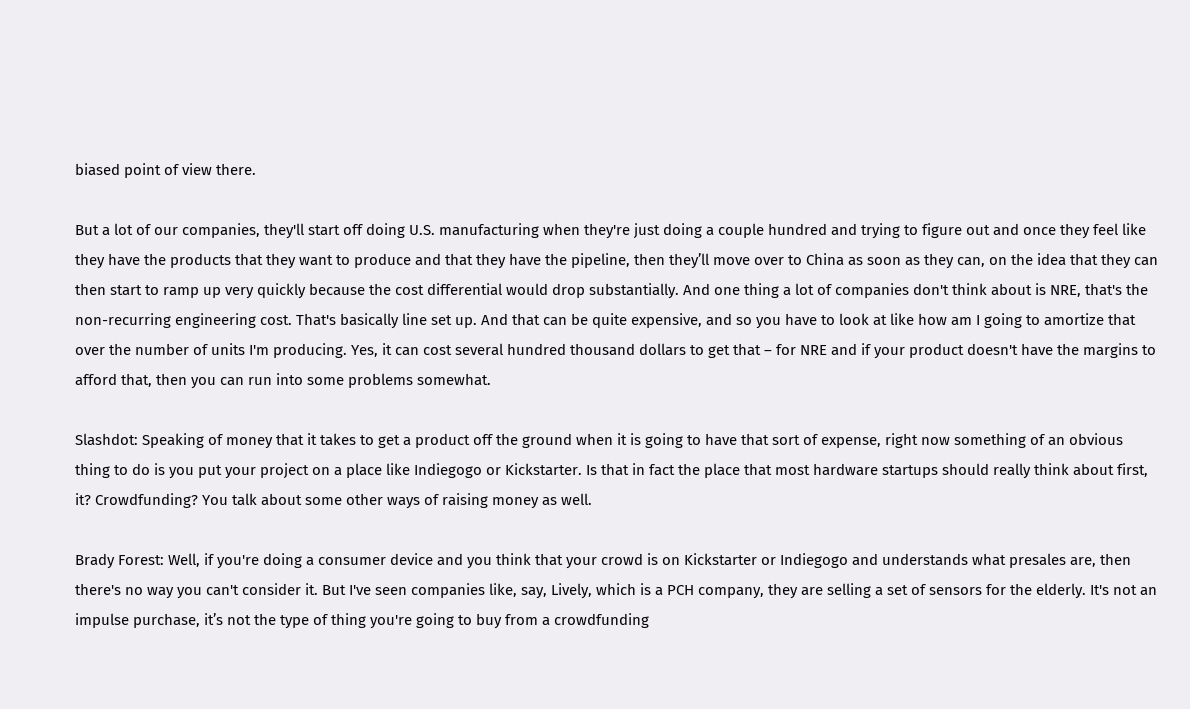biased point of view there.

But a lot of our companies, they'll start off doing U.S. manufacturing when they're just doing a couple hundred and trying to figure out and once they feel like they have the products that they want to produce and that they have the pipeline, then they’ll move over to China as soon as they can, on the idea that they can then start to ramp up very quickly because the cost differential would drop substantially. And one thing a lot of companies don't think about is NRE, that's the non-recurring engineering cost. That's basically line set up. And that can be quite expensive, and so you have to look at like how am I going to amortize that over the number of units I'm producing. Yes, it can cost several hundred thousand dollars to get that – for NRE and if your product doesn't have the margins to afford that, then you can run into some problems somewhat.

Slashdot: Speaking of money that it takes to get a product off the ground when it is going to have that sort of expense, right now something of an obvious thing to do is you put your project on a place like Indiegogo or Kickstarter. Is that in fact the place that most hardware startups should really think about first, it? Crowdfunding? You talk about some other ways of raising money as well.

Brady Forest: Well, if you're doing a consumer device and you think that your crowd is on Kickstarter or Indiegogo and understands what presales are, then there's no way you can't consider it. But I've seen companies like, say, Lively, which is a PCH company, they are selling a set of sensors for the elderly. It's not an impulse purchase, it’s not the type of thing you're going to buy from a crowdfunding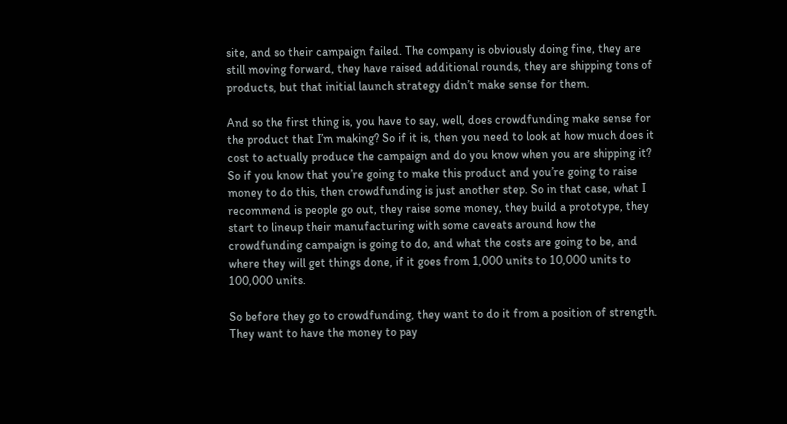site, and so their campaign failed. The company is obviously doing fine, they are still moving forward, they have raised additional rounds, they are shipping tons of products, but that initial launch strategy didn’t make sense for them.

And so the first thing is, you have to say, well, does crowdfunding make sense for the product that I’m making? So if it is, then you need to look at how much does it cost to actually produce the campaign and do you know when you are shipping it? So if you know that you’re going to make this product and you’re going to raise money to do this, then crowdfunding is just another step. So in that case, what I recommend is people go out, they raise some money, they build a prototype, they start to lineup their manufacturing with some caveats around how the crowdfunding campaign is going to do, and what the costs are going to be, and where they will get things done, if it goes from 1,000 units to 10,000 units to 100,000 units.

So before they go to crowdfunding, they want to do it from a position of strength. They want to have the money to pay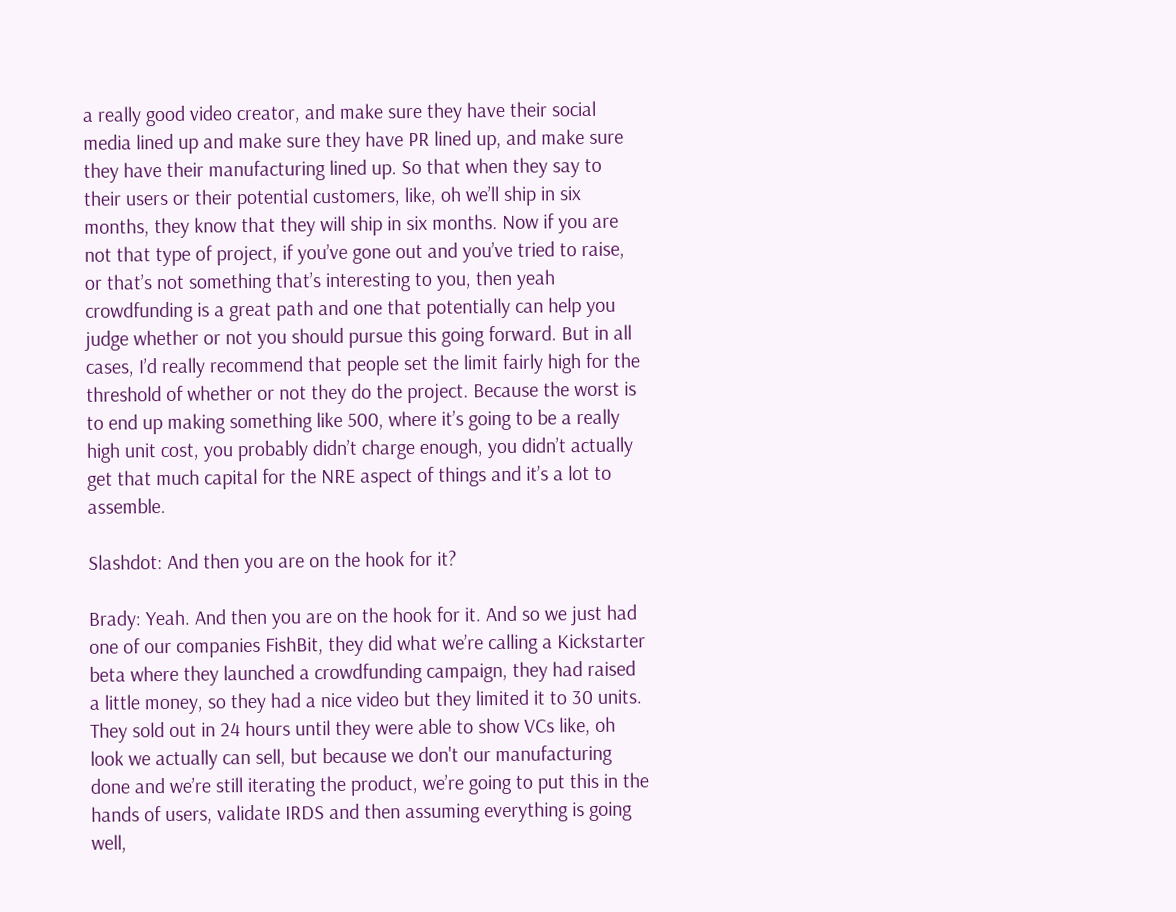a really good video creator, and make sure they have their social media lined up and make sure they have PR lined up, and make sure they have their manufacturing lined up. So that when they say to their users or their potential customers, like, oh we’ll ship in six months, they know that they will ship in six months. Now if you are not that type of project, if you’ve gone out and you’ve tried to raise, or that’s not something that’s interesting to you, then yeah crowdfunding is a great path and one that potentially can help you judge whether or not you should pursue this going forward. But in all cases, I’d really recommend that people set the limit fairly high for the threshold of whether or not they do the project. Because the worst is to end up making something like 500, where it’s going to be a really high unit cost, you probably didn’t charge enough, you didn’t actually get that much capital for the NRE aspect of things and it’s a lot to assemble.

Slashdot: And then you are on the hook for it?

Brady: Yeah. And then you are on the hook for it. And so we just had one of our companies FishBit, they did what we’re calling a Kickstarter beta where they launched a crowdfunding campaign, they had raised a little money, so they had a nice video but they limited it to 30 units. They sold out in 24 hours until they were able to show VCs like, oh look we actually can sell, but because we don't our manufacturing done and we’re still iterating the product, we’re going to put this in the hands of users, validate IRDS and then assuming everything is going well,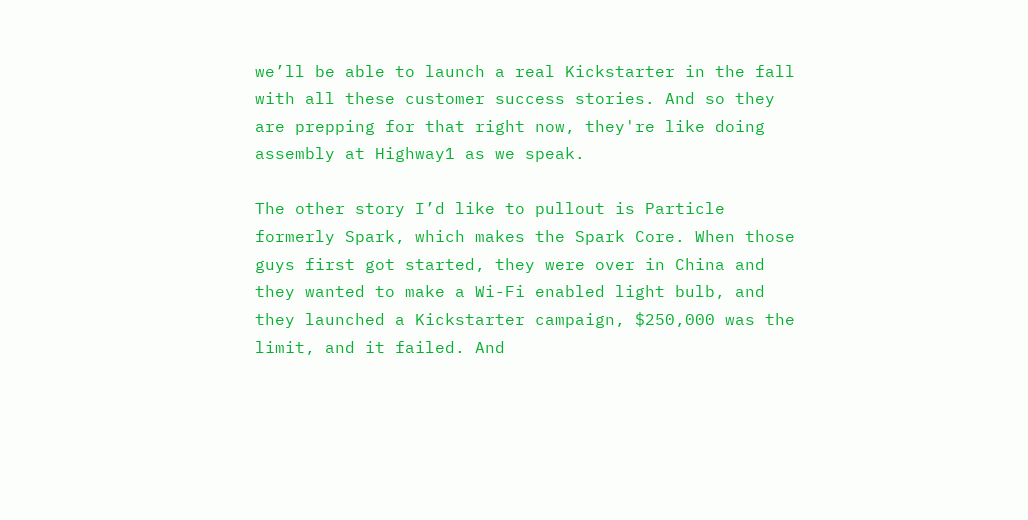we’ll be able to launch a real Kickstarter in the fall with all these customer success stories. And so they are prepping for that right now, they're like doing assembly at Highway1 as we speak.

The other story I’d like to pullout is Particle formerly Spark, which makes the Spark Core. When those guys first got started, they were over in China and they wanted to make a Wi-Fi enabled light bulb, and they launched a Kickstarter campaign, $250,000 was the limit, and it failed. And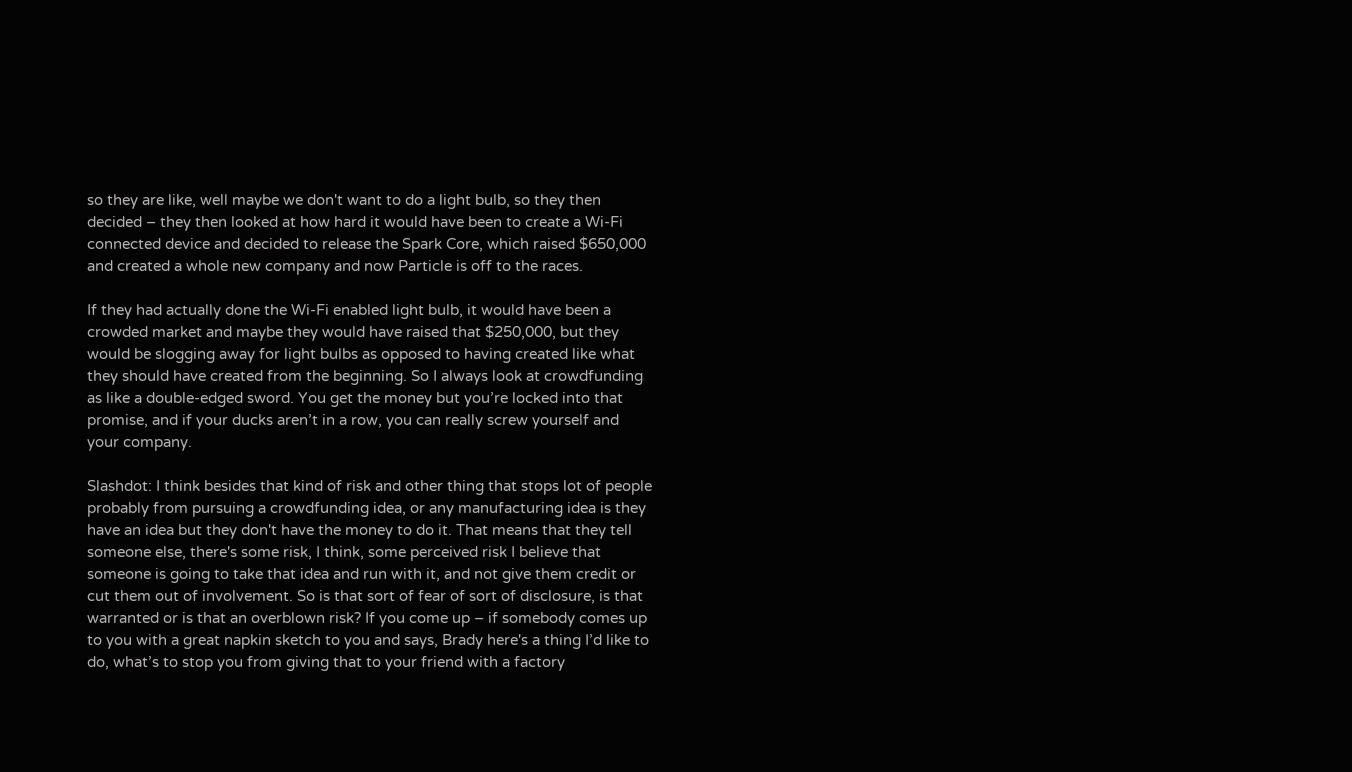so they are like, well maybe we don't want to do a light bulb, so they then decided – they then looked at how hard it would have been to create a Wi-Fi connected device and decided to release the Spark Core, which raised $650,000 and created a whole new company and now Particle is off to the races.

If they had actually done the Wi-Fi enabled light bulb, it would have been a crowded market and maybe they would have raised that $250,000, but they would be slogging away for light bulbs as opposed to having created like what they should have created from the beginning. So I always look at crowdfunding as like a double-edged sword. You get the money but you’re locked into that promise, and if your ducks aren’t in a row, you can really screw yourself and your company.

Slashdot: I think besides that kind of risk and other thing that stops lot of people probably from pursuing a crowdfunding idea, or any manufacturing idea is they have an idea but they don't have the money to do it. That means that they tell someone else, there's some risk, I think, some perceived risk I believe that someone is going to take that idea and run with it, and not give them credit or cut them out of involvement. So is that sort of fear of sort of disclosure, is that warranted or is that an overblown risk? If you come up – if somebody comes up to you with a great napkin sketch to you and says, Brady here's a thing I’d like to do, what’s to stop you from giving that to your friend with a factory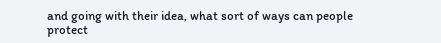and going with their idea, what sort of ways can people protect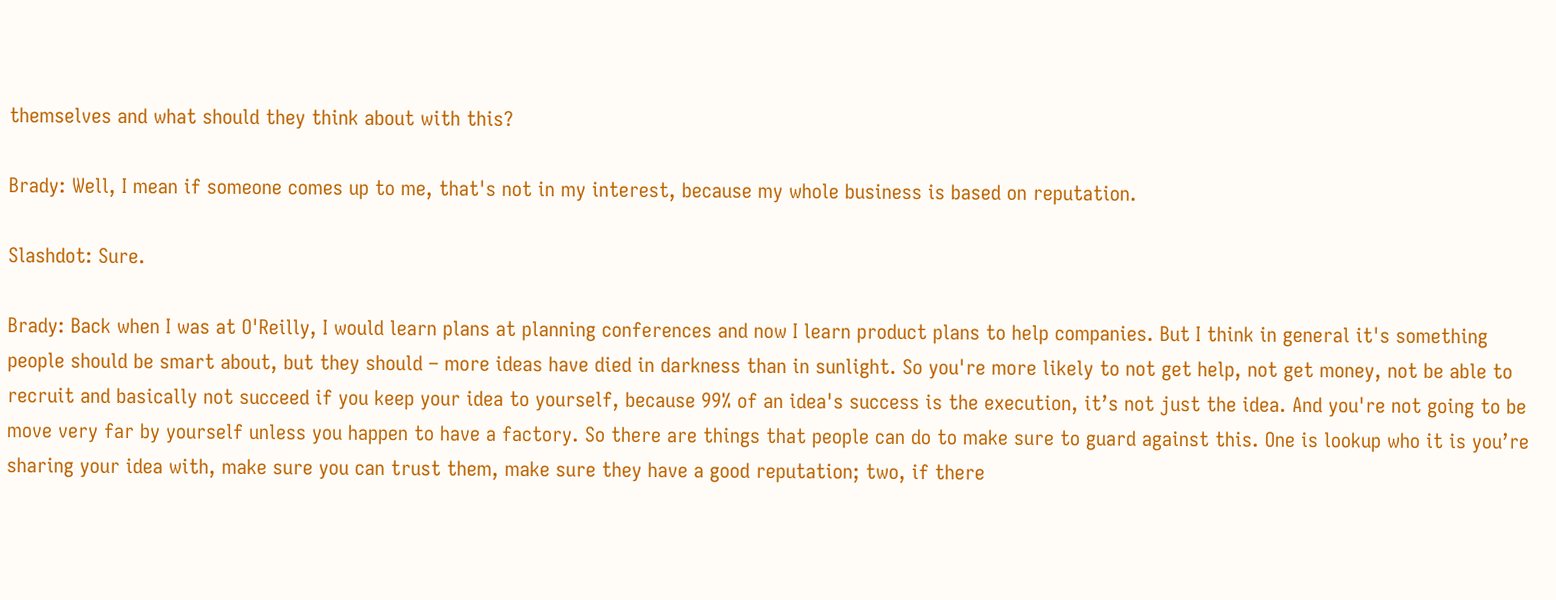themselves and what should they think about with this?

Brady: Well, I mean if someone comes up to me, that's not in my interest, because my whole business is based on reputation.

Slashdot: Sure.

Brady: Back when I was at O'Reilly, I would learn plans at planning conferences and now I learn product plans to help companies. But I think in general it's something people should be smart about, but they should – more ideas have died in darkness than in sunlight. So you're more likely to not get help, not get money, not be able to recruit and basically not succeed if you keep your idea to yourself, because 99% of an idea's success is the execution, it’s not just the idea. And you're not going to be move very far by yourself unless you happen to have a factory. So there are things that people can do to make sure to guard against this. One is lookup who it is you’re sharing your idea with, make sure you can trust them, make sure they have a good reputation; two, if there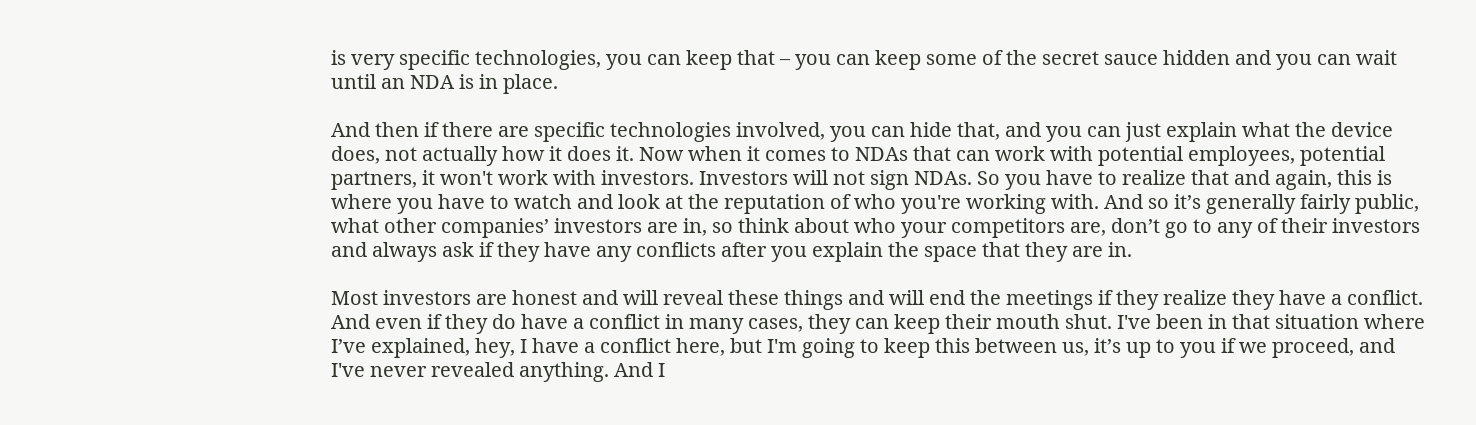is very specific technologies, you can keep that – you can keep some of the secret sauce hidden and you can wait until an NDA is in place.

And then if there are specific technologies involved, you can hide that, and you can just explain what the device does, not actually how it does it. Now when it comes to NDAs that can work with potential employees, potential partners, it won't work with investors. Investors will not sign NDAs. So you have to realize that and again, this is where you have to watch and look at the reputation of who you're working with. And so it’s generally fairly public, what other companies’ investors are in, so think about who your competitors are, don’t go to any of their investors and always ask if they have any conflicts after you explain the space that they are in.

Most investors are honest and will reveal these things and will end the meetings if they realize they have a conflict. And even if they do have a conflict in many cases, they can keep their mouth shut. I've been in that situation where I’ve explained, hey, I have a conflict here, but I'm going to keep this between us, it’s up to you if we proceed, and I've never revealed anything. And I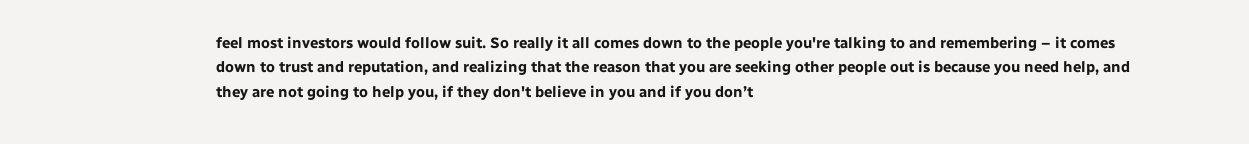feel most investors would follow suit. So really it all comes down to the people you're talking to and remembering – it comes down to trust and reputation, and realizing that the reason that you are seeking other people out is because you need help, and they are not going to help you, if they don't believe in you and if you don’t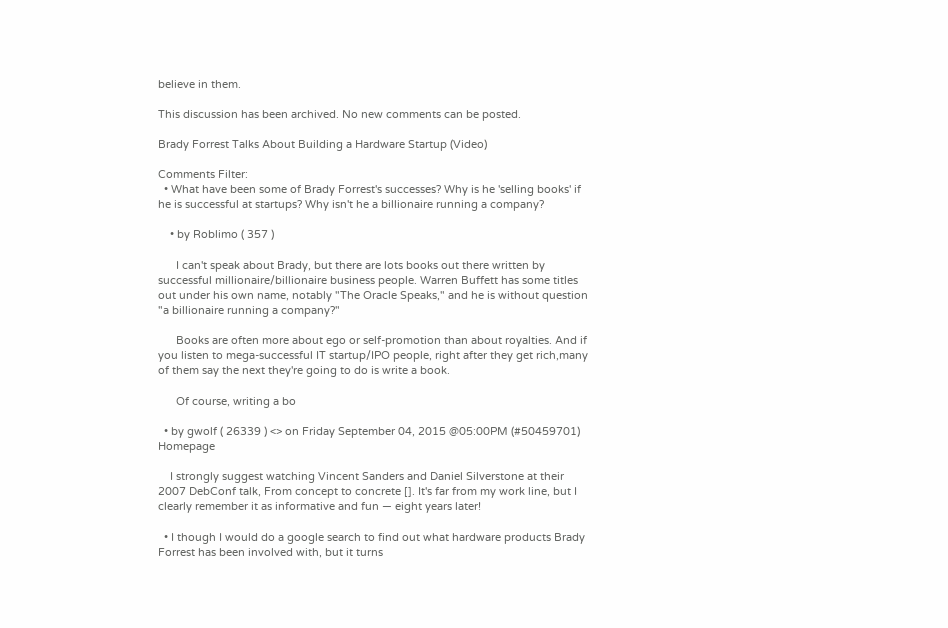believe in them.

This discussion has been archived. No new comments can be posted.

Brady Forrest Talks About Building a Hardware Startup (Video)

Comments Filter:
  • What have been some of Brady Forrest's successes? Why is he 'selling books' if he is successful at startups? Why isn't he a billionaire running a company?

    • by Roblimo ( 357 )

      I can't speak about Brady, but there are lots books out there written by successful millionaire/billionaire business people. Warren Buffett has some titles out under his own name, notably "The Oracle Speaks," and he is without question "a billionaire running a company?"

      Books are often more about ego or self-promotion than about royalties. And if you listen to mega-successful IT startup/IPO people, right after they get rich,many of them say the next they're going to do is write a book.

      Of course, writing a bo

  • by gwolf ( 26339 ) <> on Friday September 04, 2015 @05:00PM (#50459701) Homepage

    I strongly suggest watching Vincent Sanders and Daniel Silverstone at their 2007 DebConf talk, From concept to concrete []. It's far from my work line, but I clearly remember it as informative and fun — eight years later!

  • I though I would do a google search to find out what hardware products Brady Forrest has been involved with, but it turns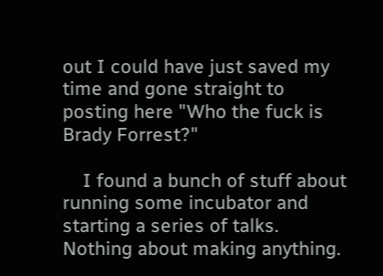out I could have just saved my time and gone straight to posting here "Who the fuck is Brady Forrest?"

    I found a bunch of stuff about running some incubator and starting a series of talks. Nothing about making anything.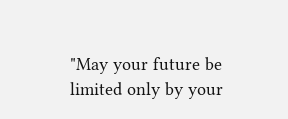"May your future be limited only by your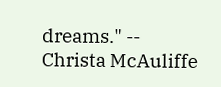dreams." -- Christa McAuliffe